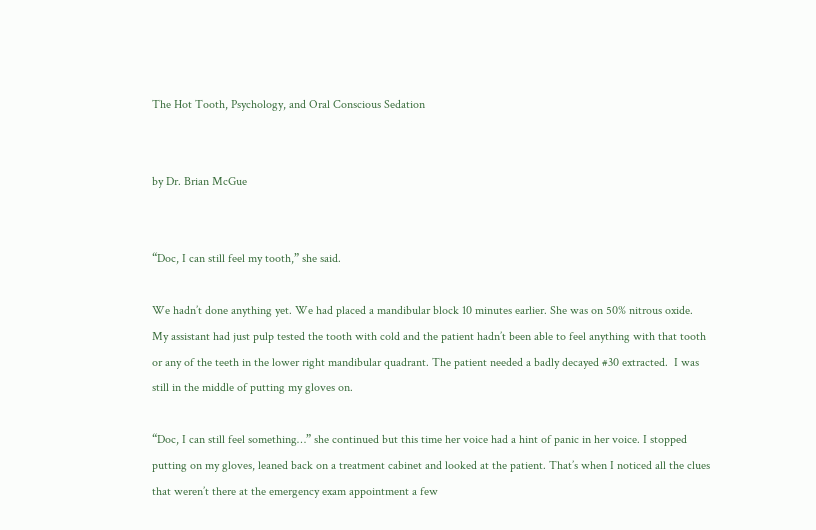The Hot Tooth, Psychology, and Oral Conscious Sedation


by Dr. Brian McGue


“Doc, I can still feel my tooth,” she said.

We hadn’t done anything yet. We had placed a mandibular block 10 minutes earlier. She was on 50% nitrous oxide. My assistant had just pulp tested the tooth with cold and the patient hadn’t been able to feel anything with that tooth or any of the teeth in the lower right mandibular quadrant. The patient needed a badly decayed #30 extracted.  I was still in the middle of putting my gloves on.

“Doc, I can still feel something…” she continued but this time her voice had a hint of panic in her voice. I stopped putting on my gloves, leaned back on a treatment cabinet and looked at the patient. That’s when I noticed all the clues that weren’t there at the emergency exam appointment a few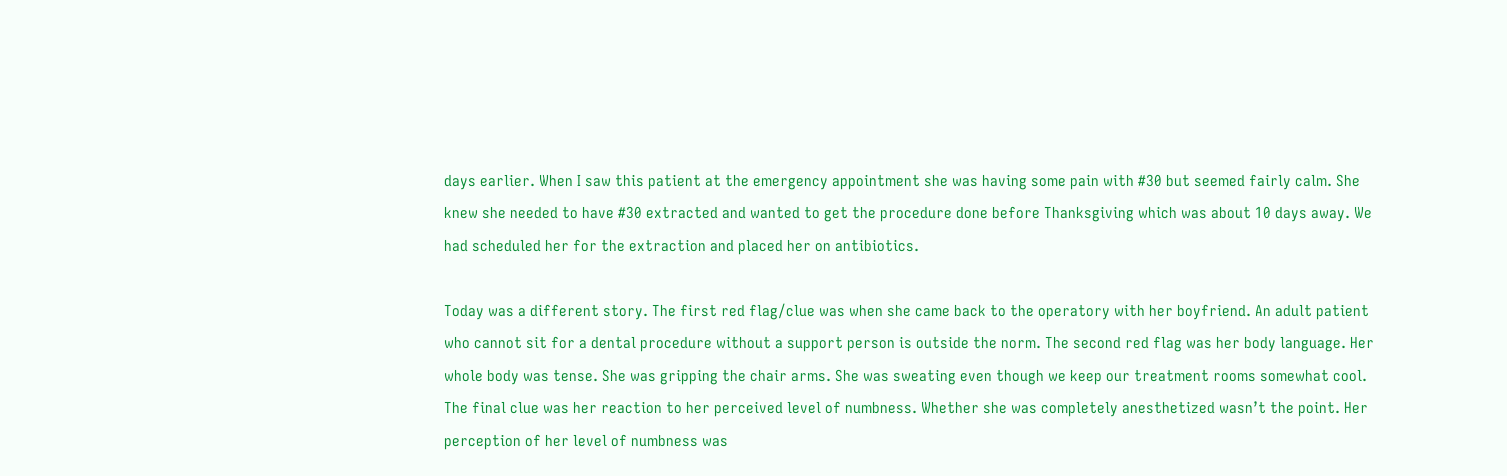days earlier. When I saw this patient at the emergency appointment she was having some pain with #30 but seemed fairly calm. She knew she needed to have #30 extracted and wanted to get the procedure done before Thanksgiving which was about 10 days away. We had scheduled her for the extraction and placed her on antibiotics.

Today was a different story. The first red flag/clue was when she came back to the operatory with her boyfriend. An adult patient who cannot sit for a dental procedure without a support person is outside the norm. The second red flag was her body language. Her whole body was tense. She was gripping the chair arms. She was sweating even though we keep our treatment rooms somewhat cool.  The final clue was her reaction to her perceived level of numbness. Whether she was completely anesthetized wasn’t the point. Her perception of her level of numbness was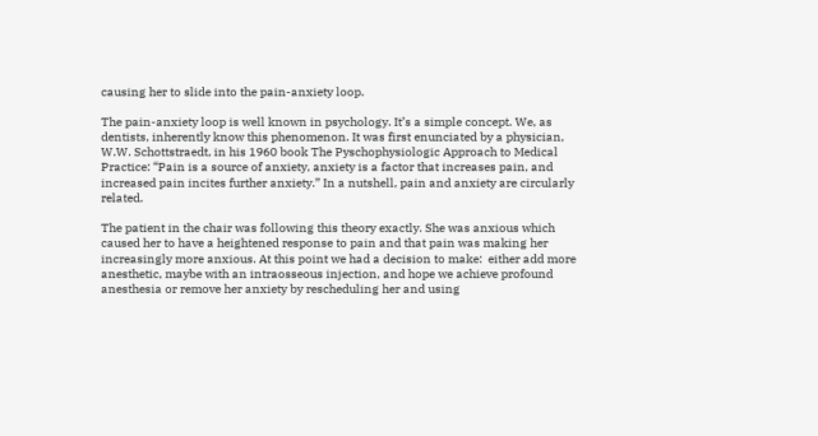causing her to slide into the pain-anxiety loop.

The pain-anxiety loop is well known in psychology. It’s a simple concept. We, as dentists, inherently know this phenomenon. It was first enunciated by a physician, W.W. Schottstraedt, in his 1960 book The Pyschophysiologic Approach to Medical Practice: “Pain is a source of anxiety, anxiety is a factor that increases pain, and increased pain incites further anxiety.” In a nutshell, pain and anxiety are circularly related.

The patient in the chair was following this theory exactly. She was anxious which caused her to have a heightened response to pain and that pain was making her increasingly more anxious. At this point we had a decision to make:  either add more anesthetic, maybe with an intraosseous injection, and hope we achieve profound anesthesia or remove her anxiety by rescheduling her and using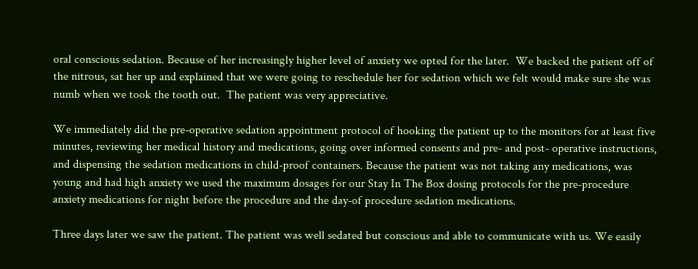oral conscious sedation. Because of her increasingly higher level of anxiety we opted for the later.  We backed the patient off of the nitrous, sat her up and explained that we were going to reschedule her for sedation which we felt would make sure she was numb when we took the tooth out.  The patient was very appreciative.

We immediately did the pre-operative sedation appointment protocol of hooking the patient up to the monitors for at least five minutes, reviewing her medical history and medications, going over informed consents and pre- and post- operative instructions, and dispensing the sedation medications in child-proof containers. Because the patient was not taking any medications, was young and had high anxiety we used the maximum dosages for our Stay In The Box dosing protocols for the pre-procedure anxiety medications for night before the procedure and the day-of procedure sedation medications.

Three days later we saw the patient. The patient was well sedated but conscious and able to communicate with us. We easily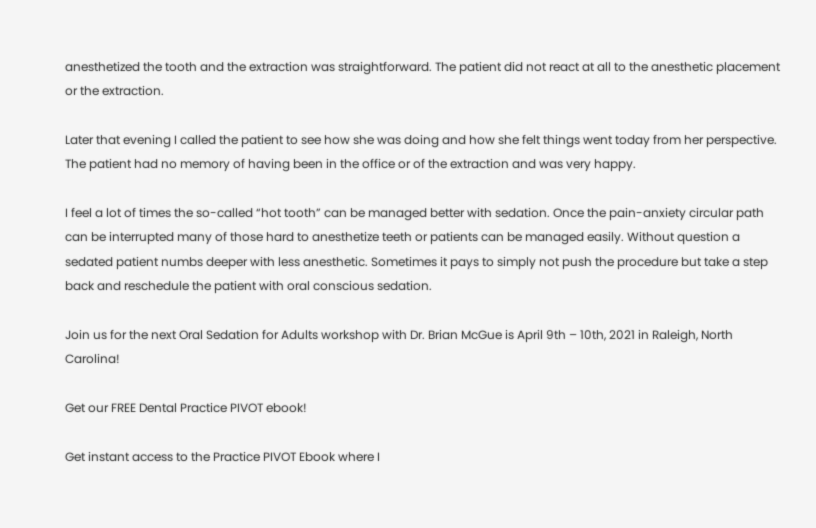anesthetized the tooth and the extraction was straightforward. The patient did not react at all to the anesthetic placement or the extraction.

Later that evening I called the patient to see how she was doing and how she felt things went today from her perspective. The patient had no memory of having been in the office or of the extraction and was very happy.

I feel a lot of times the so-called “hot tooth” can be managed better with sedation. Once the pain-anxiety circular path can be interrupted many of those hard to anesthetize teeth or patients can be managed easily. Without question a sedated patient numbs deeper with less anesthetic. Sometimes it pays to simply not push the procedure but take a step back and reschedule the patient with oral conscious sedation.

Join us for the next Oral Sedation for Adults workshop with Dr. Brian McGue is April 9th – 10th, 2021 in Raleigh, North Carolina!

Get our FREE Dental Practice PIVOT ebook!

Get instant access to the Practice PIVOT Ebook where I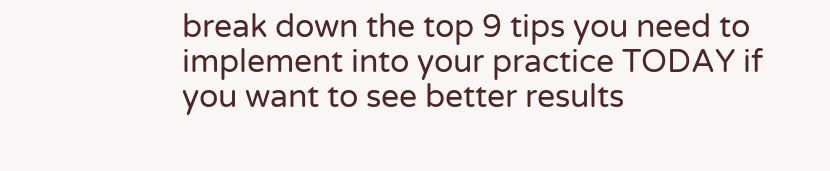break down the top 9 tips you need to implement into your practice TODAY if you want to see better results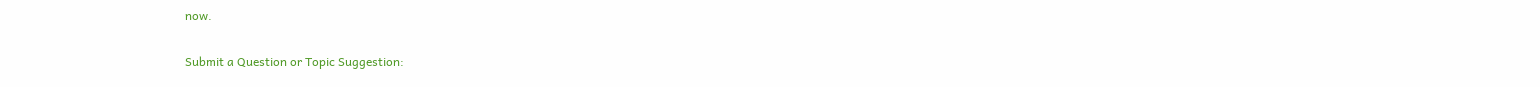now.

Submit a Question or Topic Suggestion: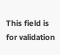This field is for validation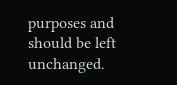purposes and should be left unchanged.